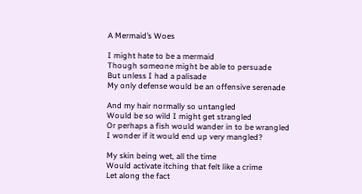A Mermaid’s Woes

I might hate to be a mermaid
Though someone might be able to persuade
But unless I had a palisade
My only defense would be an offensive serenade

And my hair normally so untangled
Would be so wild I might get strangled
Or perhaps a fish would wander in to be wrangled
I wonder if it would end up very mangled?

My skin being wet, all the time
Would activate itching that felt like a crime
Let along the fact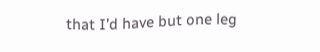that I’d have but one leg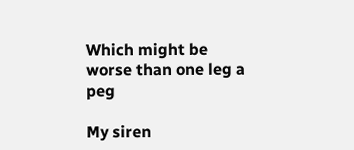Which might be worse than one leg a peg

My siren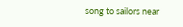song to sailors near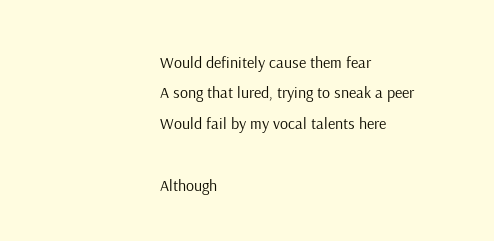Would definitely cause them fear
A song that lured, trying to sneak a peer
Would fail by my vocal talents here

Although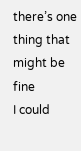there’s one thing that might be fine
I could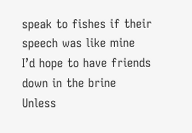speak to fishes if their speech was like mine
I’d hope to have friends down in the brine
Unless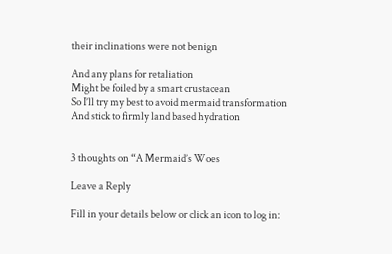their inclinations were not benign

And any plans for retaliation
Might be foiled by a smart crustacean
So I’ll try my best to avoid mermaid transformation
And stick to firmly land based hydration


3 thoughts on “A Mermaid’s Woes

Leave a Reply

Fill in your details below or click an icon to log in: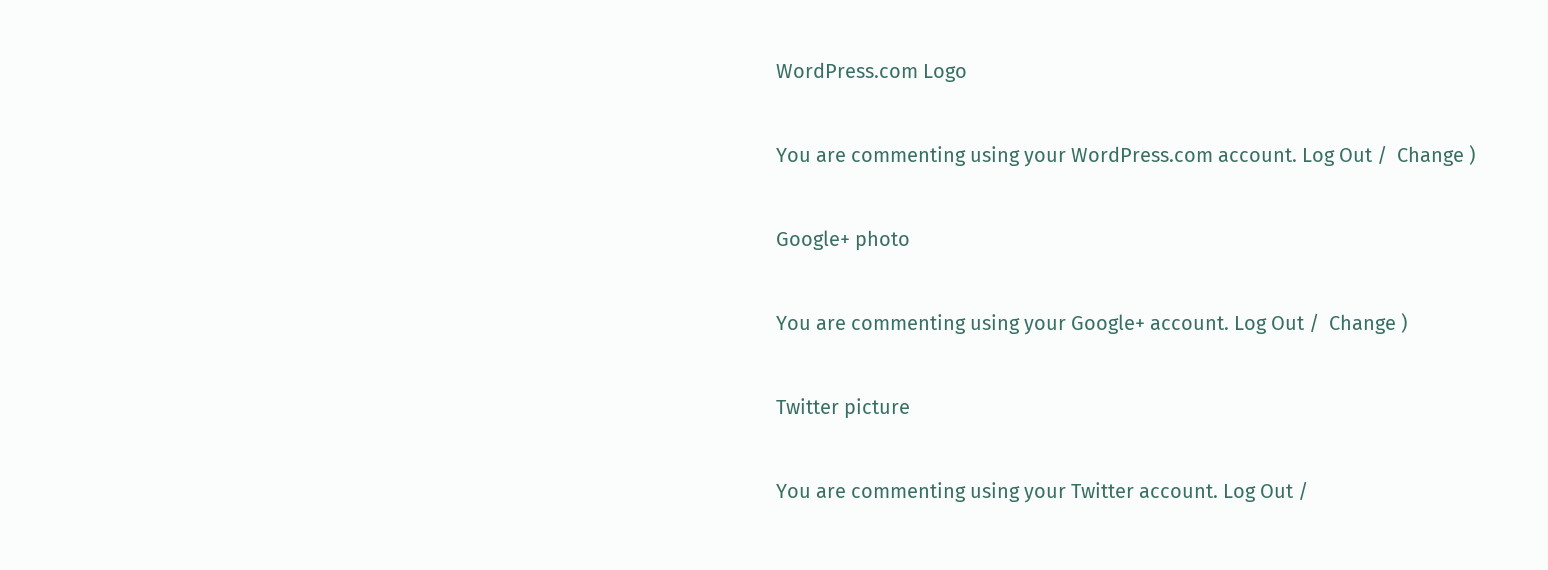WordPress.com Logo

You are commenting using your WordPress.com account. Log Out /  Change )

Google+ photo

You are commenting using your Google+ account. Log Out /  Change )

Twitter picture

You are commenting using your Twitter account. Log Out /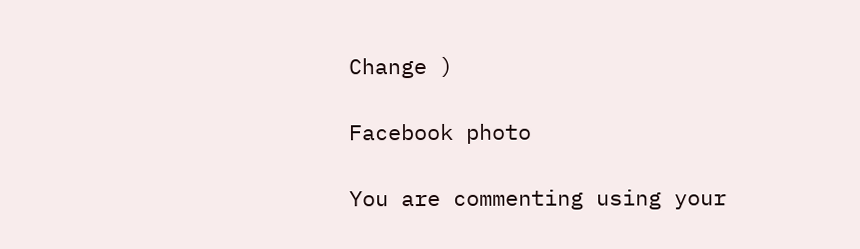Change )

Facebook photo

You are commenting using your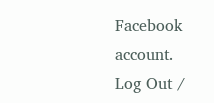Facebook account. Log Out /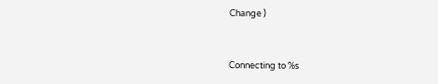Change )


Connecting to %s